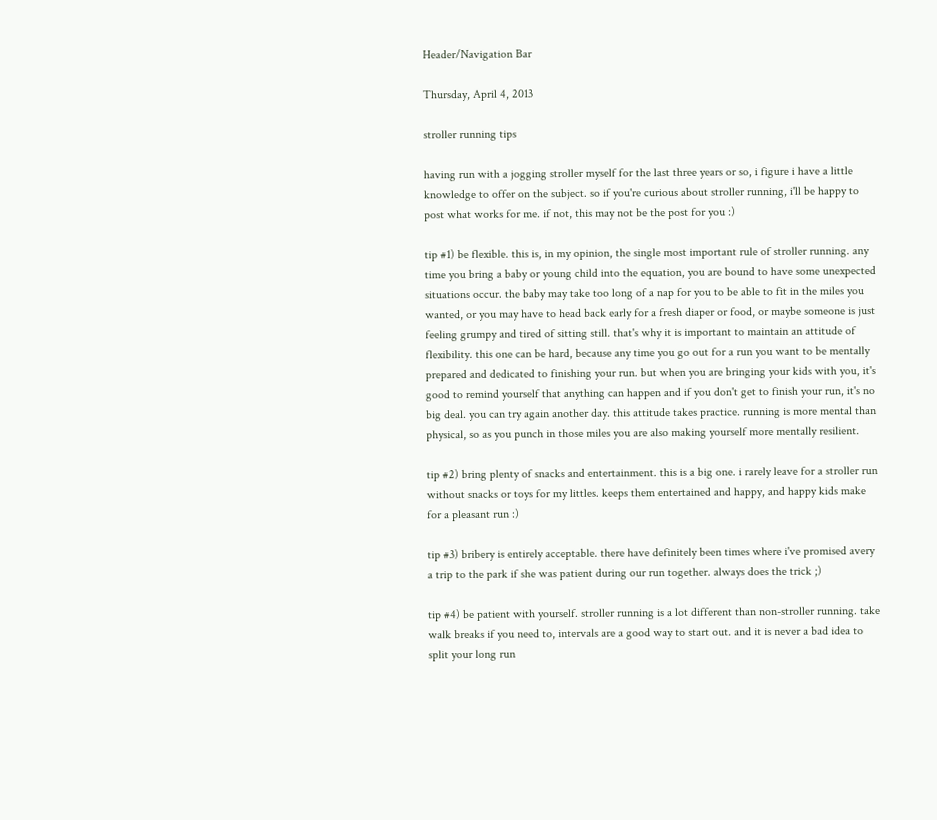Header/Navigation Bar

Thursday, April 4, 2013

stroller running tips

having run with a jogging stroller myself for the last three years or so, i figure i have a little knowledge to offer on the subject. so if you're curious about stroller running, i'll be happy to post what works for me. if not, this may not be the post for you :)

tip #1) be flexible. this is, in my opinion, the single most important rule of stroller running. any time you bring a baby or young child into the equation, you are bound to have some unexpected situations occur. the baby may take too long of a nap for you to be able to fit in the miles you wanted, or you may have to head back early for a fresh diaper or food, or maybe someone is just feeling grumpy and tired of sitting still. that's why it is important to maintain an attitude of flexibility. this one can be hard, because any time you go out for a run you want to be mentally prepared and dedicated to finishing your run. but when you are bringing your kids with you, it's good to remind yourself that anything can happen and if you don't get to finish your run, it's no big deal. you can try again another day. this attitude takes practice. running is more mental than physical, so as you punch in those miles you are also making yourself more mentally resilient.

tip #2) bring plenty of snacks and entertainment. this is a big one. i rarely leave for a stroller run without snacks or toys for my littles. keeps them entertained and happy, and happy kids make for a pleasant run :)

tip #3) bribery is entirely acceptable. there have definitely been times where i've promised avery a trip to the park if she was patient during our run together. always does the trick ;)

tip #4) be patient with yourself. stroller running is a lot different than non-stroller running. take walk breaks if you need to, intervals are a good way to start out. and it is never a bad idea to split your long run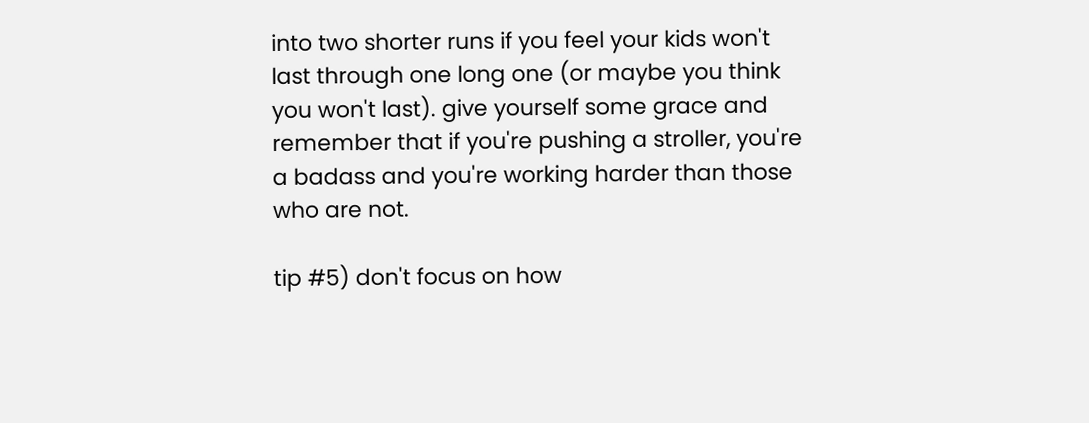into two shorter runs if you feel your kids won't last through one long one (or maybe you think you won't last). give yourself some grace and remember that if you're pushing a stroller, you're a badass and you're working harder than those who are not.

tip #5) don't focus on how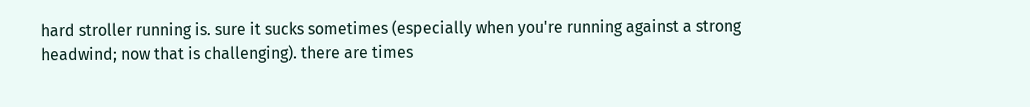hard stroller running is. sure it sucks sometimes (especially when you're running against a strong headwind; now that is challenging). there are times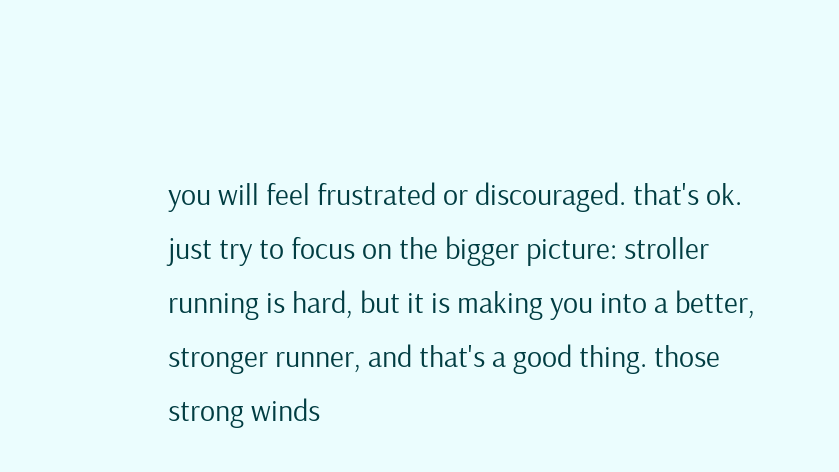you will feel frustrated or discouraged. that's ok. just try to focus on the bigger picture: stroller running is hard, but it is making you into a better, stronger runner, and that's a good thing. those strong winds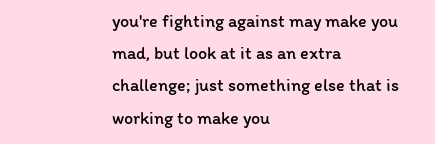you're fighting against may make you mad, but look at it as an extra challenge; just something else that is working to make you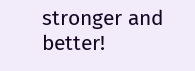stronger and better!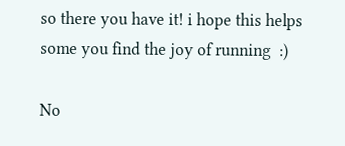so there you have it! i hope this helps some you find the joy of running  :)

No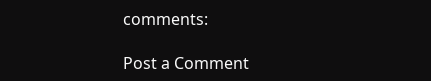comments:

Post a Comment